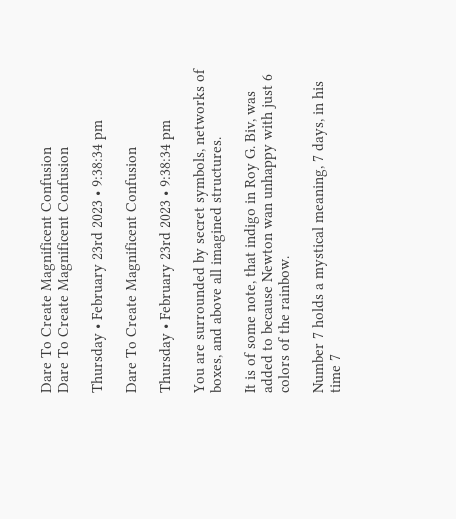Dare To Create Magnificent Confusion
Dare To Create Magnificent Confusion

Thursday • February 23rd 2023 • 9:38:34 pm

Dare To Create Magnificent Confusion

Thursday • February 23rd 2023 • 9:38:34 pm

You are surrounded by secret symbols, networks of boxes, and above all imagined structures.

It is of some note, that indigo in Roy G. Biv, was added to because Newton wan unhappy with just 6 colors of the rainbow.

Number 7 holds a mystical meaning, 7 days, in his time 7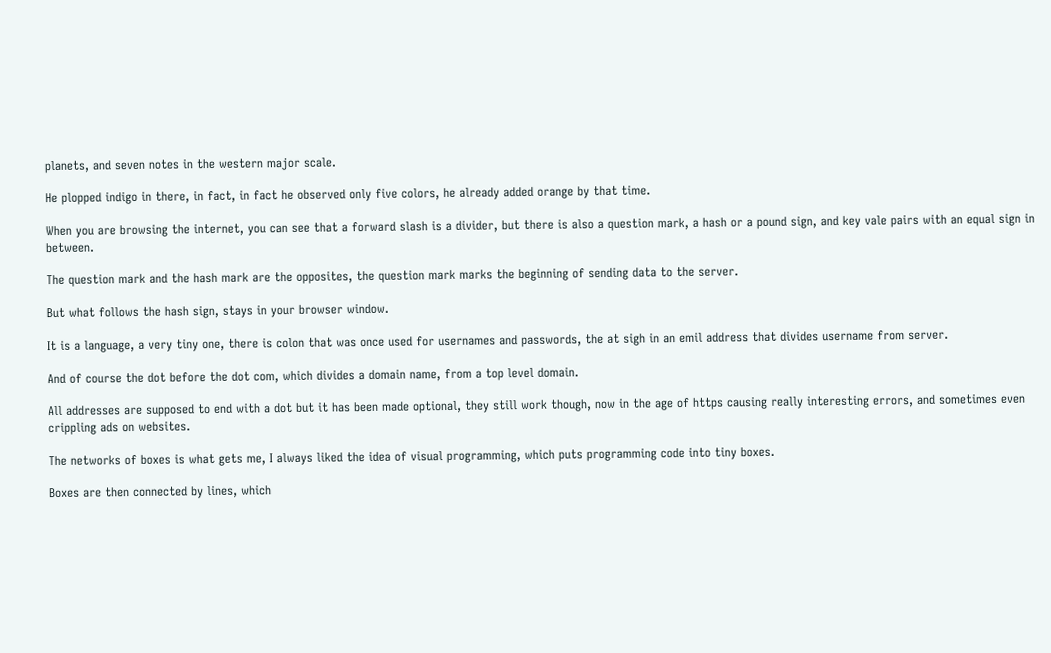planets, and seven notes in the western major scale.

He plopped indigo in there, in fact, in fact he observed only five colors, he already added orange by that time.

When you are browsing the internet, you can see that a forward slash is a divider, but there is also a question mark, a hash or a pound sign, and key vale pairs with an equal sign in between.

The question mark and the hash mark are the opposites, the question mark marks the beginning of sending data to the server.

But what follows the hash sign, stays in your browser window.

It is a language, a very tiny one, there is colon that was once used for usernames and passwords, the at sigh in an emil address that divides username from server.

And of course the dot before the dot com, which divides a domain name, from a top level domain.

All addresses are supposed to end with a dot but it has been made optional, they still work though, now in the age of https causing really interesting errors, and sometimes even crippling ads on websites.

The networks of boxes is what gets me, I always liked the idea of visual programming, which puts programming code into tiny boxes.

Boxes are then connected by lines, which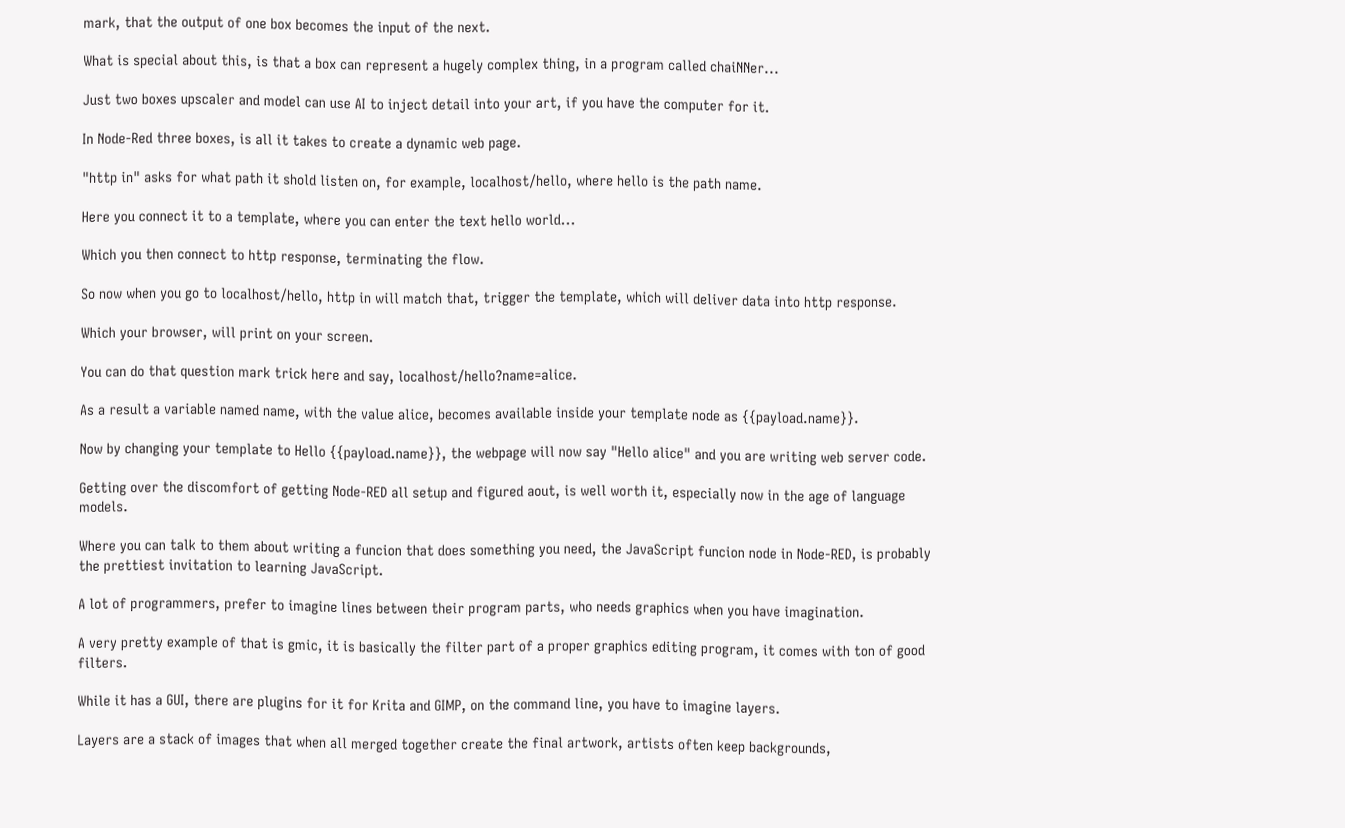mark, that the output of one box becomes the input of the next.

What is special about this, is that a box can represent a hugely complex thing, in a program called chaiNNer...

Just two boxes upscaler and model can use AI to inject detail into your art, if you have the computer for it.

In Node-Red three boxes, is all it takes to create a dynamic web page.

"http in" asks for what path it shold listen on, for example, localhost/hello, where hello is the path name.

Here you connect it to a template, where you can enter the text hello world...

Which you then connect to http response, terminating the flow.

So now when you go to localhost/hello, http in will match that, trigger the template, which will deliver data into http response.

Which your browser, will print on your screen.

You can do that question mark trick here and say, localhost/hello?name=alice.

As a result a variable named name, with the value alice, becomes available inside your template node as {{payload.name}}.

Now by changing your template to Hello {{payload.name}}, the webpage will now say "Hello alice" and you are writing web server code.

Getting over the discomfort of getting Node-RED all setup and figured aout, is well worth it, especially now in the age of language models.

Where you can talk to them about writing a funcion that does something you need, the JavaScript funcion node in Node-RED, is probably the prettiest invitation to learning JavaScript.

A lot of programmers, prefer to imagine lines between their program parts, who needs graphics when you have imagination.

A very pretty example of that is gmic, it is basically the filter part of a proper graphics editing program, it comes with ton of good filters.

While it has a GUI, there are plugins for it for Krita and GIMP, on the command line, you have to imagine layers.

Layers are a stack of images that when all merged together create the final artwork, artists often keep backgrounds,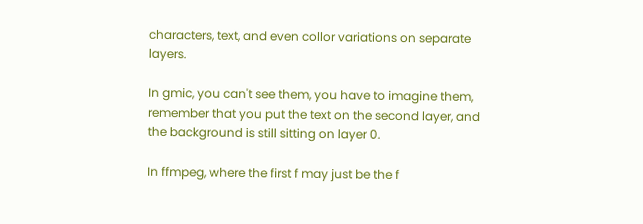characters, text, and even collor variations on separate layers.

In gmic, you can't see them, you have to imagine them, remember that you put the text on the second layer, and the background is still sitting on layer 0.

In ffmpeg, where the first f may just be the f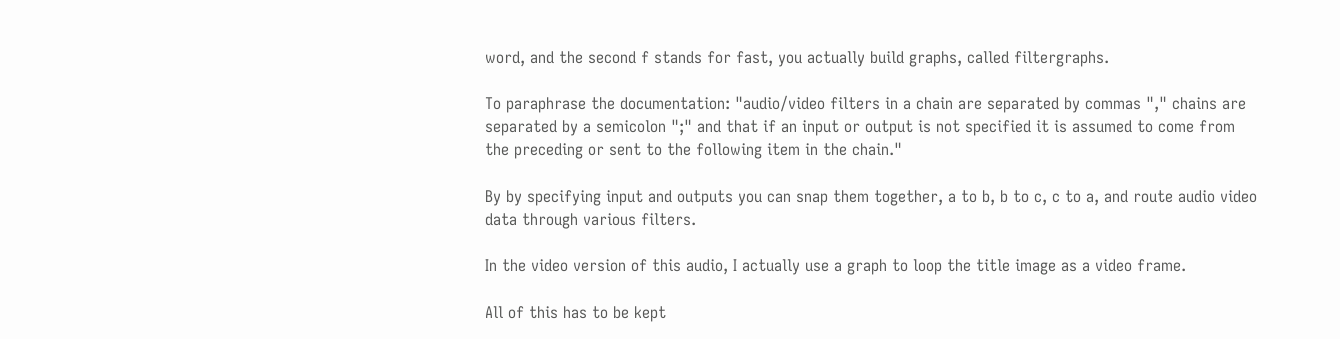word, and the second f stands for fast, you actually build graphs, called filtergraphs.

To paraphrase the documentation: "audio/video filters in a chain are separated by commas "," chains are separated by a semicolon ";" and that if an input or output is not specified it is assumed to come from the preceding or sent to the following item in the chain."

By by specifying input and outputs you can snap them together, a to b, b to c, c to a, and route audio video data through various filters.

In the video version of this audio, I actually use a graph to loop the title image as a video frame.

All of this has to be kept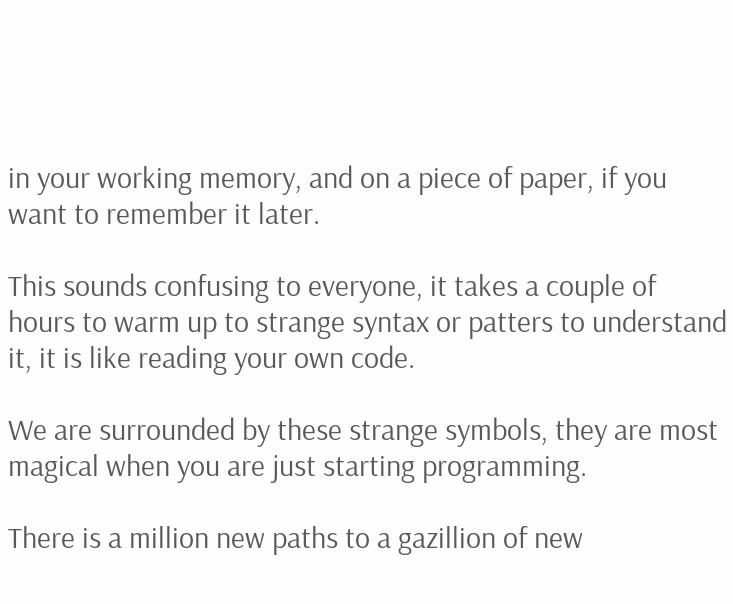in your working memory, and on a piece of paper, if you want to remember it later.

This sounds confusing to everyone, it takes a couple of hours to warm up to strange syntax or patters to understand it, it is like reading your own code.

We are surrounded by these strange symbols, they are most magical when you are just starting programming.

There is a million new paths to a gazillion of new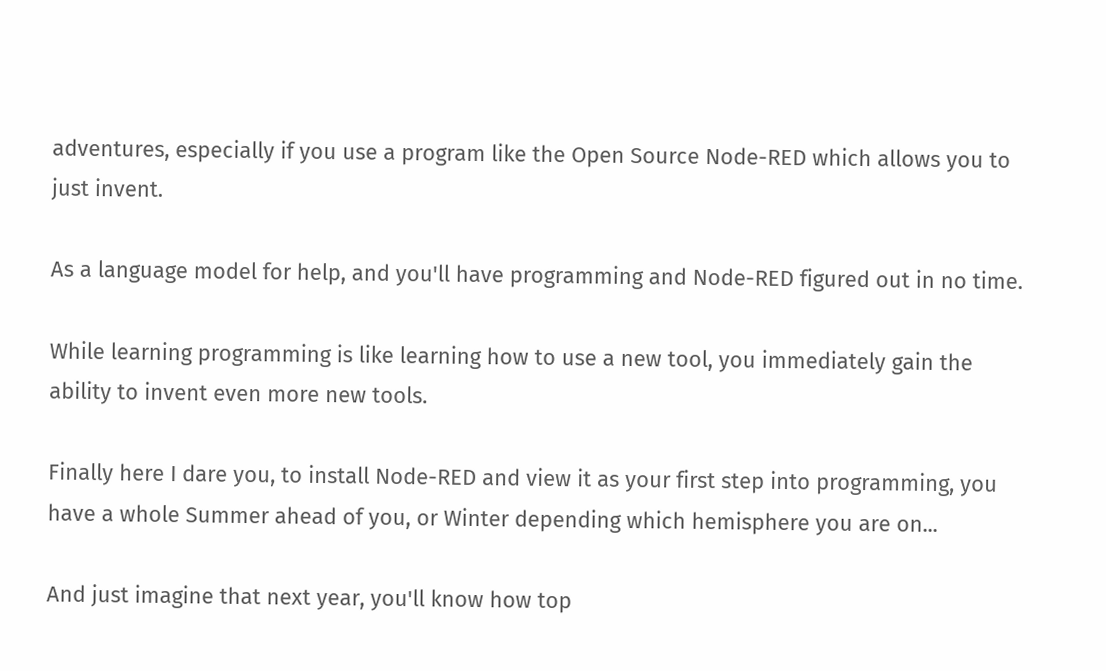adventures, especially if you use a program like the Open Source Node-RED which allows you to just invent.

As a language model for help, and you'll have programming and Node-RED figured out in no time.

While learning programming is like learning how to use a new tool, you immediately gain the ability to invent even more new tools.

Finally here I dare you, to install Node-RED and view it as your first step into programming, you have a whole Summer ahead of you, or Winter depending which hemisphere you are on...

And just imagine that next year, you'll know how top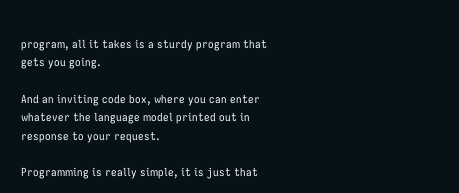program, all it takes is a sturdy program that gets you going.

And an inviting code box, where you can enter whatever the language model printed out in response to your request.

Programming is really simple, it is just that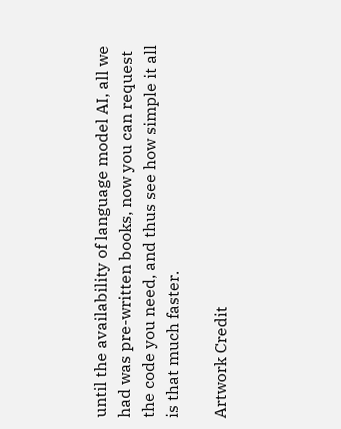until the availability of language model AI, all we had was pre-written books, now you can request the code you need, and thus see how simple it all is that much faster.

Artwork Credit